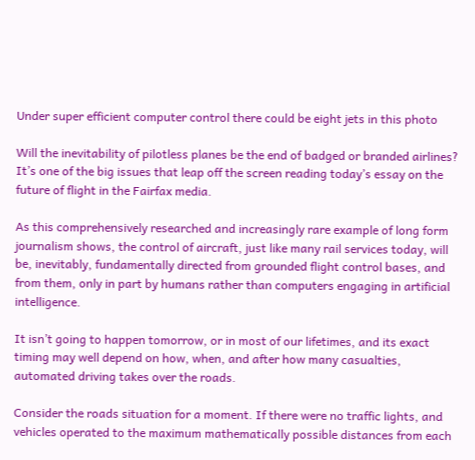Under super efficient computer control there could be eight jets in this photo

Will the inevitability of pilotless planes be the end of badged or branded airlines? It’s one of the big issues that leap off the screen reading today’s essay on the future of flight in the Fairfax media.

As this comprehensively researched and increasingly rare example of long form journalism shows, the control of aircraft, just like many rail services today, will be, inevitably, fundamentally directed from grounded flight control bases, and from them, only in part by humans rather than computers engaging in artificial intelligence.

It isn’t going to happen tomorrow, or in most of our lifetimes, and its exact timing may well depend on how, when, and after how many casualties, automated driving takes over the roads.

Consider the roads situation for a moment. If there were no traffic lights, and vehicles operated to the maximum mathematically possible distances from each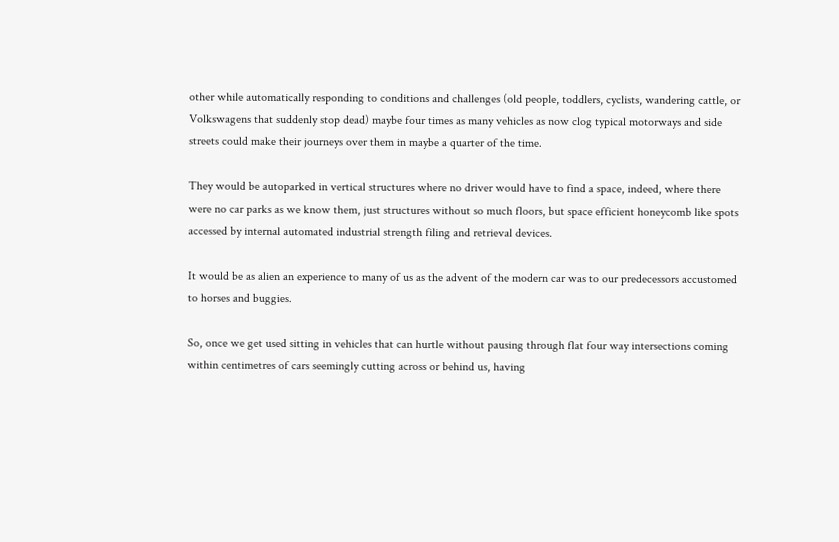other while automatically responding to conditions and challenges (old people, toddlers, cyclists, wandering cattle, or Volkswagens that suddenly stop dead) maybe four times as many vehicles as now clog typical motorways and side streets could make their journeys over them in maybe a quarter of the time.

They would be autoparked in vertical structures where no driver would have to find a space, indeed, where there were no car parks as we know them, just structures without so much floors, but space efficient honeycomb like spots accessed by internal automated industrial strength filing and retrieval devices.

It would be as alien an experience to many of us as the advent of the modern car was to our predecessors accustomed to horses and buggies.

So, once we get used sitting in vehicles that can hurtle without pausing through flat four way intersections coming within centimetres of cars seemingly cutting across or behind us, having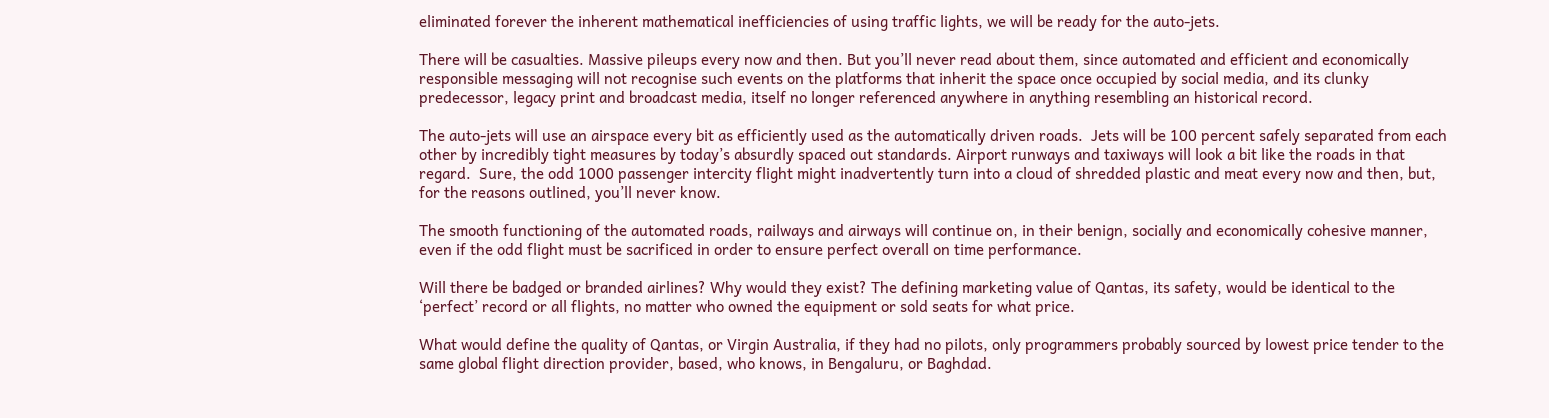eliminated forever the inherent mathematical inefficiencies of using traffic lights, we will be ready for the auto-jets.

There will be casualties. Massive pileups every now and then. But you’ll never read about them, since automated and efficient and economically responsible messaging will not recognise such events on the platforms that inherit the space once occupied by social media, and its clunky predecessor, legacy print and broadcast media, itself no longer referenced anywhere in anything resembling an historical record.

The auto-jets will use an airspace every bit as efficiently used as the automatically driven roads.  Jets will be 100 percent safely separated from each other by incredibly tight measures by today’s absurdly spaced out standards. Airport runways and taxiways will look a bit like the roads in that regard.  Sure, the odd 1000 passenger intercity flight might inadvertently turn into a cloud of shredded plastic and meat every now and then, but, for the reasons outlined, you’ll never know.

The smooth functioning of the automated roads, railways and airways will continue on, in their benign, socially and economically cohesive manner, even if the odd flight must be sacrificed in order to ensure perfect overall on time performance.

Will there be badged or branded airlines? Why would they exist? The defining marketing value of Qantas, its safety, would be identical to the ‘perfect’ record or all flights, no matter who owned the equipment or sold seats for what price.

What would define the quality of Qantas, or Virgin Australia, if they had no pilots, only programmers probably sourced by lowest price tender to the same global flight direction provider, based, who knows, in Bengaluru, or Baghdad.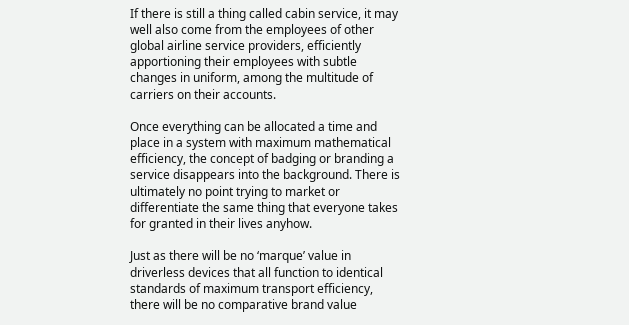If there is still a thing called cabin service, it may well also come from the employees of other global airline service providers, efficiently apportioning their employees with subtle changes in uniform, among the multitude of carriers on their accounts.

Once everything can be allocated a time and place in a system with maximum mathematical efficiency, the concept of badging or branding a service disappears into the background. There is ultimately no point trying to market or differentiate the same thing that everyone takes for granted in their lives anyhow.

Just as there will be no ‘marque’ value in driverless devices that all function to identical standards of maximum transport efficiency, there will be no comparative brand value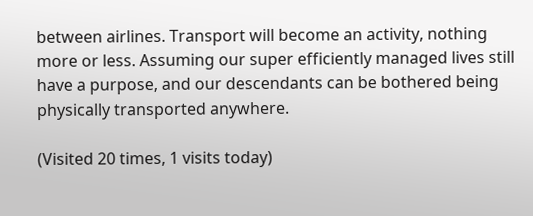between airlines. Transport will become an activity, nothing more or less. Assuming our super efficiently managed lives still have a purpose, and our descendants can be bothered being physically transported anywhere.

(Visited 20 times, 1 visits today)